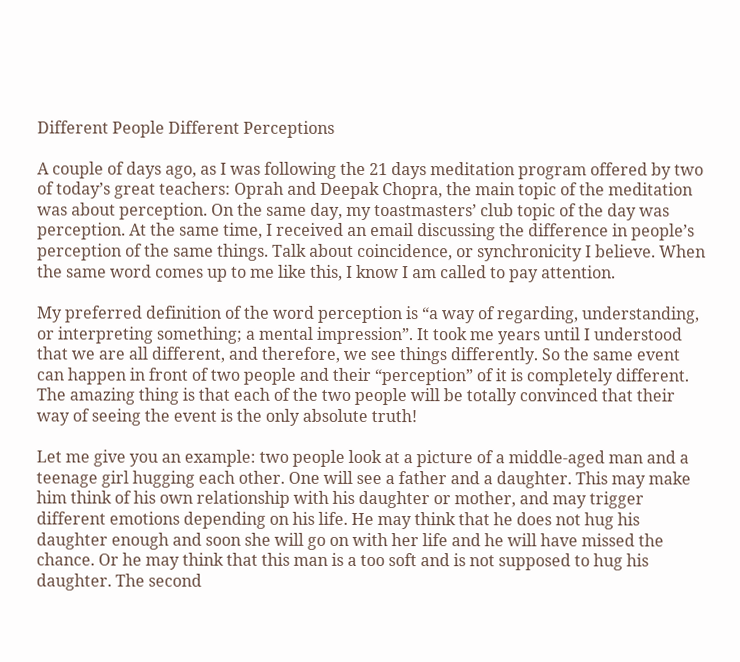Different People Different Perceptions

A couple of days ago, as I was following the 21 days meditation program offered by two of today’s great teachers: Oprah and Deepak Chopra, the main topic of the meditation was about perception. On the same day, my toastmasters’ club topic of the day was perception. At the same time, I received an email discussing the difference in people’s perception of the same things. Talk about coincidence, or synchronicity I believe. When the same word comes up to me like this, I know I am called to pay attention.

My preferred definition of the word perception is “a way of regarding, understanding, or interpreting something; a mental impression”. It took me years until I understood that we are all different, and therefore, we see things differently. So the same event can happen in front of two people and their “perception” of it is completely different. The amazing thing is that each of the two people will be totally convinced that their way of seeing the event is the only absolute truth!

Let me give you an example: two people look at a picture of a middle-aged man and a teenage girl hugging each other. One will see a father and a daughter. This may make him think of his own relationship with his daughter or mother, and may trigger different emotions depending on his life. He may think that he does not hug his daughter enough and soon she will go on with her life and he will have missed the chance. Or he may think that this man is a too soft and is not supposed to hug his daughter. The second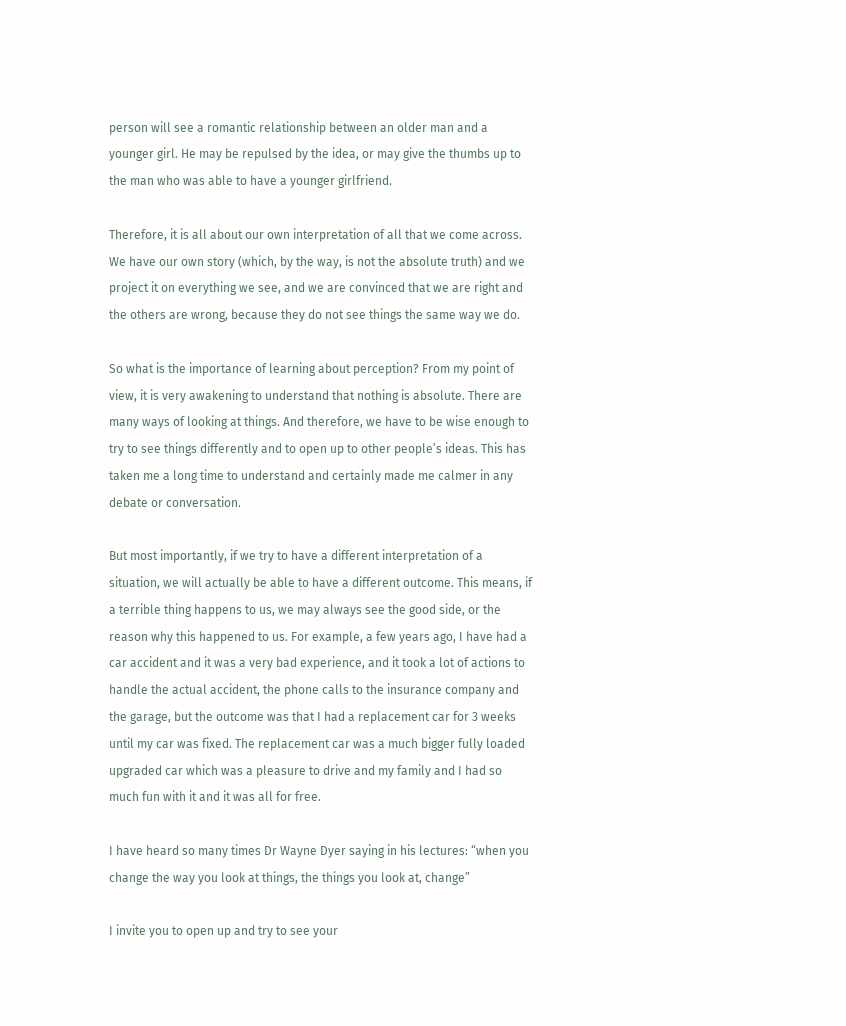person will see a romantic relationship between an older man and a younger girl. He may be repulsed by the idea, or may give the thumbs up to the man who was able to have a younger girlfriend.

Therefore, it is all about our own interpretation of all that we come across. We have our own story (which, by the way, is not the absolute truth) and we project it on everything we see, and we are convinced that we are right and the others are wrong, because they do not see things the same way we do.

So what is the importance of learning about perception? From my point of view, it is very awakening to understand that nothing is absolute. There are many ways of looking at things. And therefore, we have to be wise enough to try to see things differently and to open up to other people’s ideas. This has taken me a long time to understand and certainly made me calmer in any debate or conversation.

But most importantly, if we try to have a different interpretation of a situation, we will actually be able to have a different outcome. This means, if a terrible thing happens to us, we may always see the good side, or the reason why this happened to us. For example, a few years ago, I have had a car accident and it was a very bad experience, and it took a lot of actions to handle the actual accident, the phone calls to the insurance company and the garage, but the outcome was that I had a replacement car for 3 weeks until my car was fixed. The replacement car was a much bigger fully loaded upgraded car which was a pleasure to drive and my family and I had so much fun with it and it was all for free.

I have heard so many times Dr Wayne Dyer saying in his lectures: “when you change the way you look at things, the things you look at, change”

I invite you to open up and try to see your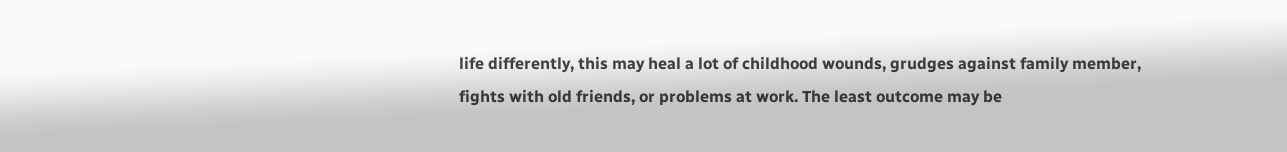life differently, this may heal a lot of childhood wounds, grudges against family member, fights with old friends, or problems at work. The least outcome may be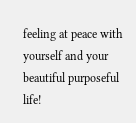feeling at peace with yourself and your beautiful purposeful life!